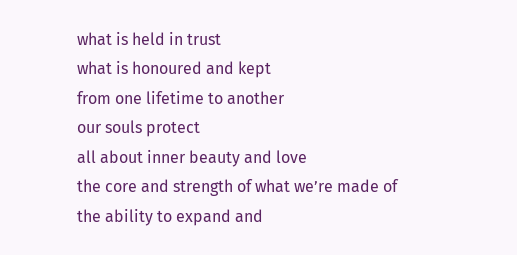what is held in trust
what is honoured and kept
from one lifetime to another
our souls protect
all about inner beauty and love
the core and strength of what we’re made of
the ability to expand and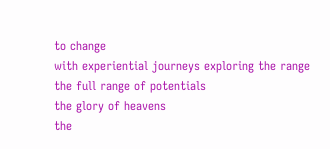to change
with experiential journeys exploring the range
the full range of potentials
the glory of heavens
the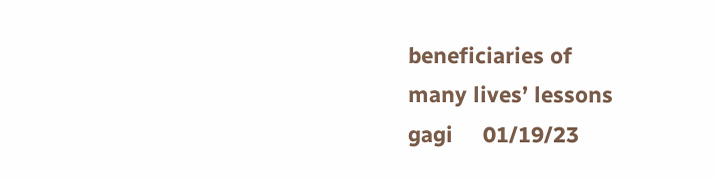beneficiaries of
many lives’ lessons
gagi     01/19/23